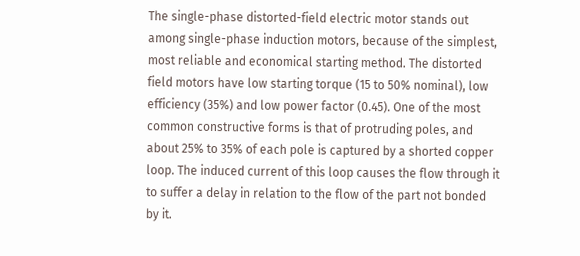The single-phase distorted-field electric motor stands out among single-phase induction motors, because of the simplest, most reliable and economical starting method. The distorted field motors have low starting torque (15 to 50% nominal), low efficiency (35%) and low power factor (0.45). One of the most common constructive forms is that of protruding poles, and about 25% to 35% of each pole is captured by a shorted copper loop. The induced current of this loop causes the flow through it to suffer a delay in relation to the flow of the part not bonded by it.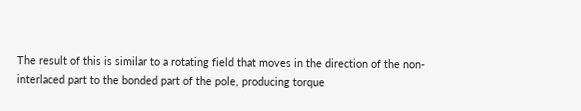The result of this is similar to a rotating field that moves in the direction of the non-interlaced part to the bonded part of the pole, producing torque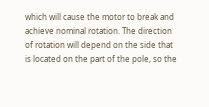which will cause the motor to break and achieve nominal rotation. The direction of rotation will depend on the side that is located on the part of the pole, so the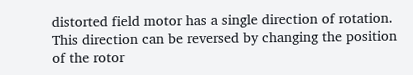distorted field motor has a single direction of rotation. This direction can be reversed by changing the position of the rotor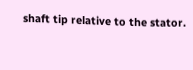shaft tip relative to the stator.